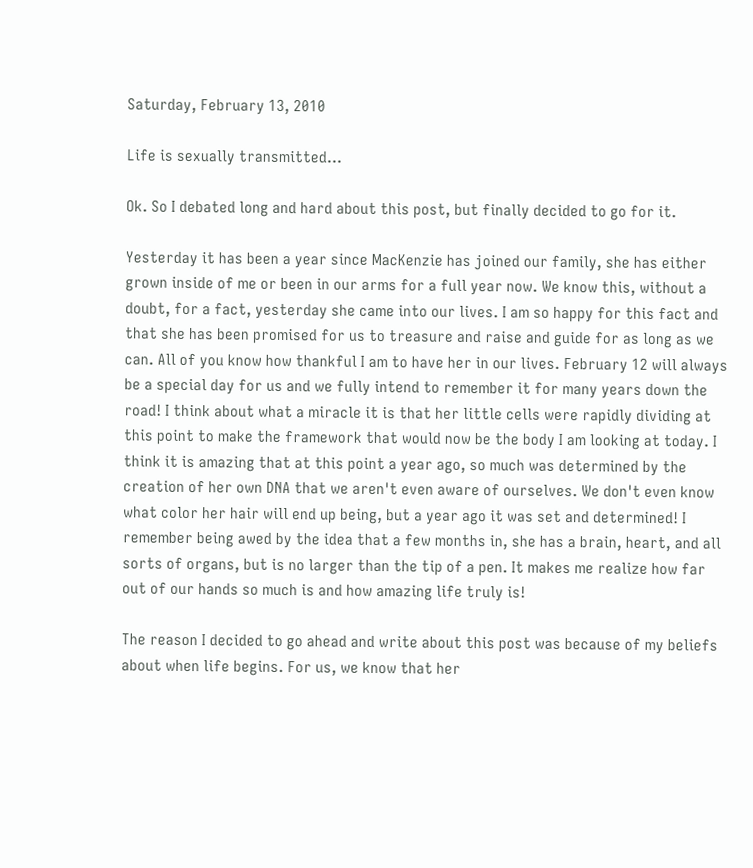Saturday, February 13, 2010

Life is sexually transmitted...

Ok. So I debated long and hard about this post, but finally decided to go for it.

Yesterday it has been a year since MacKenzie has joined our family, she has either grown inside of me or been in our arms for a full year now. We know this, without a doubt, for a fact, yesterday she came into our lives. I am so happy for this fact and that she has been promised for us to treasure and raise and guide for as long as we can. All of you know how thankful I am to have her in our lives. February 12 will always be a special day for us and we fully intend to remember it for many years down the road! I think about what a miracle it is that her little cells were rapidly dividing at this point to make the framework that would now be the body I am looking at today. I think it is amazing that at this point a year ago, so much was determined by the creation of her own DNA that we aren't even aware of ourselves. We don't even know what color her hair will end up being, but a year ago it was set and determined! I remember being awed by the idea that a few months in, she has a brain, heart, and all sorts of organs, but is no larger than the tip of a pen. It makes me realize how far out of our hands so much is and how amazing life truly is!

The reason I decided to go ahead and write about this post was because of my beliefs about when life begins. For us, we know that her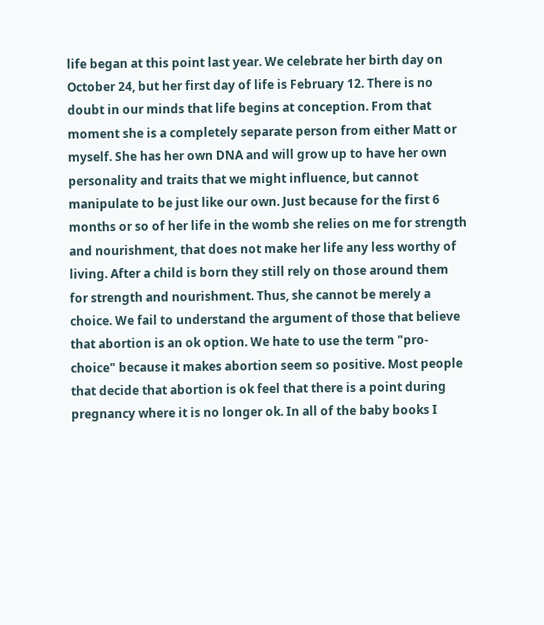life began at this point last year. We celebrate her birth day on October 24, but her first day of life is February 12. There is no doubt in our minds that life begins at conception. From that moment she is a completely separate person from either Matt or myself. She has her own DNA and will grow up to have her own personality and traits that we might influence, but cannot manipulate to be just like our own. Just because for the first 6 months or so of her life in the womb she relies on me for strength and nourishment, that does not make her life any less worthy of living. After a child is born they still rely on those around them for strength and nourishment. Thus, she cannot be merely a choice. We fail to understand the argument of those that believe that abortion is an ok option. We hate to use the term "pro-choice" because it makes abortion seem so positive. Most people that decide that abortion is ok feel that there is a point during pregnancy where it is no longer ok. In all of the baby books I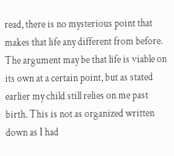read, there is no mysterious point that makes that life any different from before. The argument may be that life is viable on its own at a certain point, but as stated earlier my child still relies on me past birth. This is not as organized written down as I had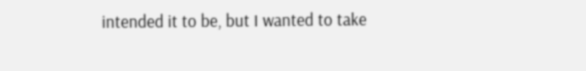intended it to be, but I wanted to take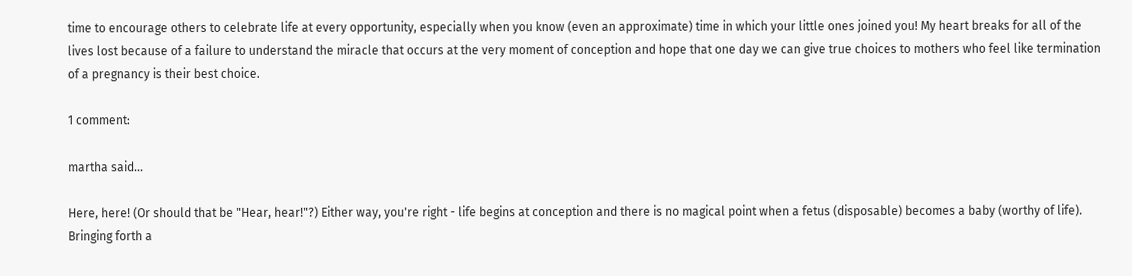time to encourage others to celebrate life at every opportunity, especially when you know (even an approximate) time in which your little ones joined you! My heart breaks for all of the lives lost because of a failure to understand the miracle that occurs at the very moment of conception and hope that one day we can give true choices to mothers who feel like termination of a pregnancy is their best choice.

1 comment:

martha said...

Here, here! (Or should that be "Hear, hear!"?) Either way, you're right - life begins at conception and there is no magical point when a fetus (disposable) becomes a baby (worthy of life). Bringing forth a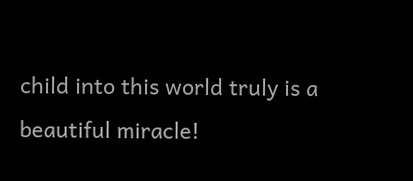child into this world truly is a beautiful miracle!